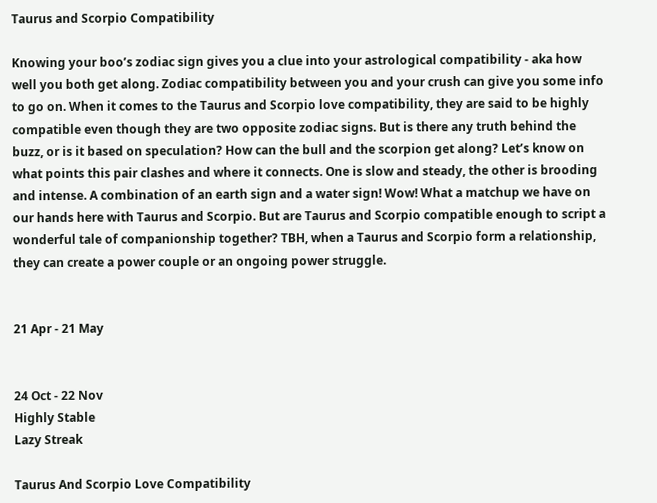Taurus and Scorpio Compatibility

Knowing your boo’s zodiac sign gives you a clue into your astrological compatibility - aka how well you both get along. Zodiac compatibility between you and your crush can give you some info to go on. When it comes to the Taurus and Scorpio love compatibility, they are said to be highly compatible even though they are two opposite zodiac signs. But is there any truth behind the buzz, or is it based on speculation? How can the bull and the scorpion get along? Let’s know on what points this pair clashes and where it connects. One is slow and steady, the other is brooding and intense. A combination of an earth sign and a water sign! Wow! What a matchup we have on our hands here with Taurus and Scorpio. But are Taurus and Scorpio compatible enough to script a wonderful tale of companionship together? TBH, when a Taurus and Scorpio form a relationship, they can create a power couple or an ongoing power struggle.


21 Apr - 21 May


24 Oct - 22 Nov
Highly Stable
Lazy Streak

Taurus And Scorpio Love Compatibility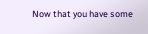Now that you have some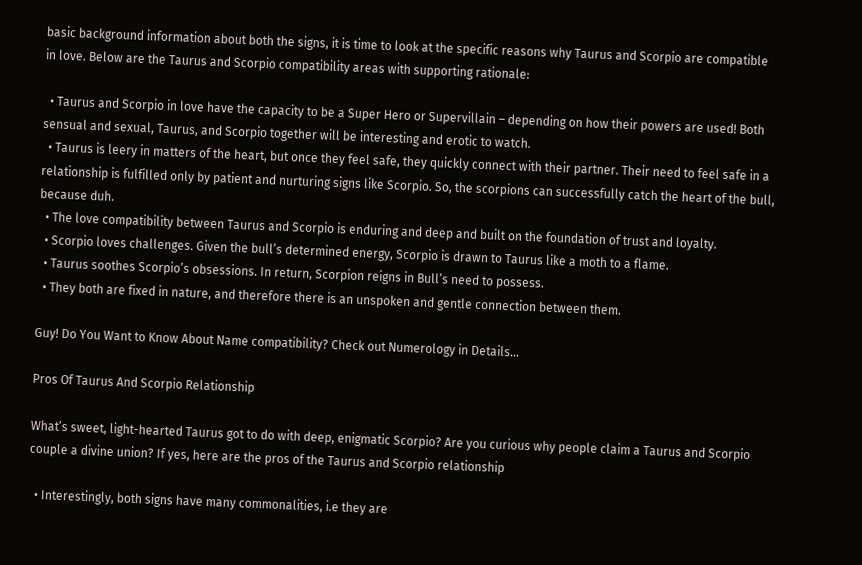basic background information about both the signs, it is time to look at the specific reasons why Taurus and Scorpio are compatible in love. Below are the Taurus and Scorpio compatibility areas with supporting rationale:

  • Taurus and Scorpio in love have the capacity to be a Super Hero or Supervillain – depending on how their powers are used! Both sensual and sexual, Taurus, and Scorpio together will be interesting and erotic to watch.
  • Taurus is leery in matters of the heart, but once they feel safe, they quickly connect with their partner. Their need to feel safe in a relationship is fulfilled only by patient and nurturing signs like Scorpio. So, the scorpions can successfully catch the heart of the bull, because duh.
  • The love compatibility between Taurus and Scorpio is enduring and deep and built on the foundation of trust and loyalty.
  • Scorpio loves challenges. Given the bull’s determined energy, Scorpio is drawn to Taurus like a moth to a flame.
  • Taurus soothes Scorpio’s obsessions. In return, Scorpion reigns in Bull’s need to possess.
  • They both are fixed in nature, and therefore there is an unspoken and gentle connection between them.

Guy! Do You Want to Know About Name compatibility? Check out Numerology in Details…

Pros Of Taurus And Scorpio Relationship

What’s sweet, light-hearted Taurus got to do with deep, enigmatic Scorpio? Are you curious why people claim a Taurus and Scorpio couple a divine union? If yes, here are the pros of the Taurus and Scorpio relationship

  • Interestingly, both signs have many commonalities, i.e they are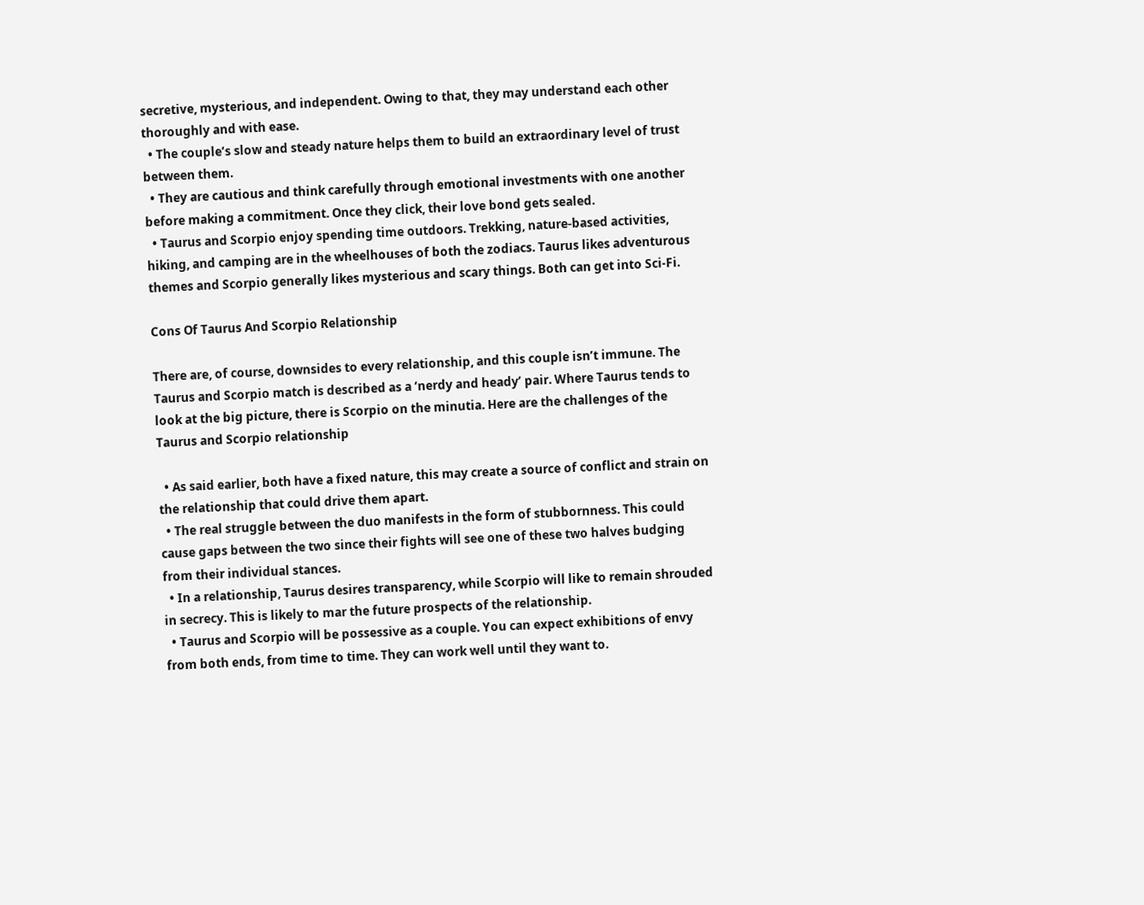secretive, mysterious, and independent. Owing to that, they may understand each other thoroughly and with ease.
  • The couple’s slow and steady nature helps them to build an extraordinary level of trust between them.
  • They are cautious and think carefully through emotional investments with one another before making a commitment. Once they click, their love bond gets sealed.
  • Taurus and Scorpio enjoy spending time outdoors. Trekking, nature-based activities, hiking, and camping are in the wheelhouses of both the zodiacs. Taurus likes adventurous themes and Scorpio generally likes mysterious and scary things. Both can get into Sci-Fi.

Cons Of Taurus And Scorpio Relationship

There are, of course, downsides to every relationship, and this couple isn’t immune. The Taurus and Scorpio match is described as a ‘nerdy and heady’ pair. Where Taurus tends to look at the big picture, there is Scorpio on the minutia. Here are the challenges of the Taurus and Scorpio relationship

  • As said earlier, both have a fixed nature, this may create a source of conflict and strain on the relationship that could drive them apart.
  • The real struggle between the duo manifests in the form of stubbornness. This could cause gaps between the two since their fights will see one of these two halves budging from their individual stances.
  • In a relationship, Taurus desires transparency, while Scorpio will like to remain shrouded in secrecy. This is likely to mar the future prospects of the relationship.
  • Taurus and Scorpio will be possessive as a couple. You can expect exhibitions of envy from both ends, from time to time. They can work well until they want to.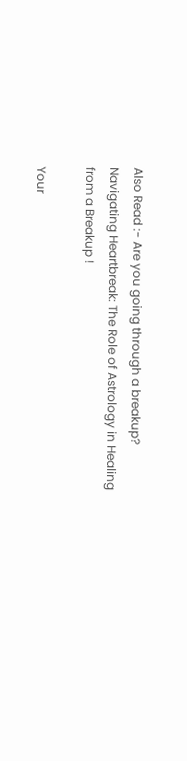Also Read :- Are you going through a breakup? Navigating Heartbreak: The Role of Astrology in Healing from a Breakup !

Your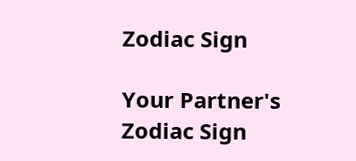Zodiac Sign

Your Partner's Zodiac Sign